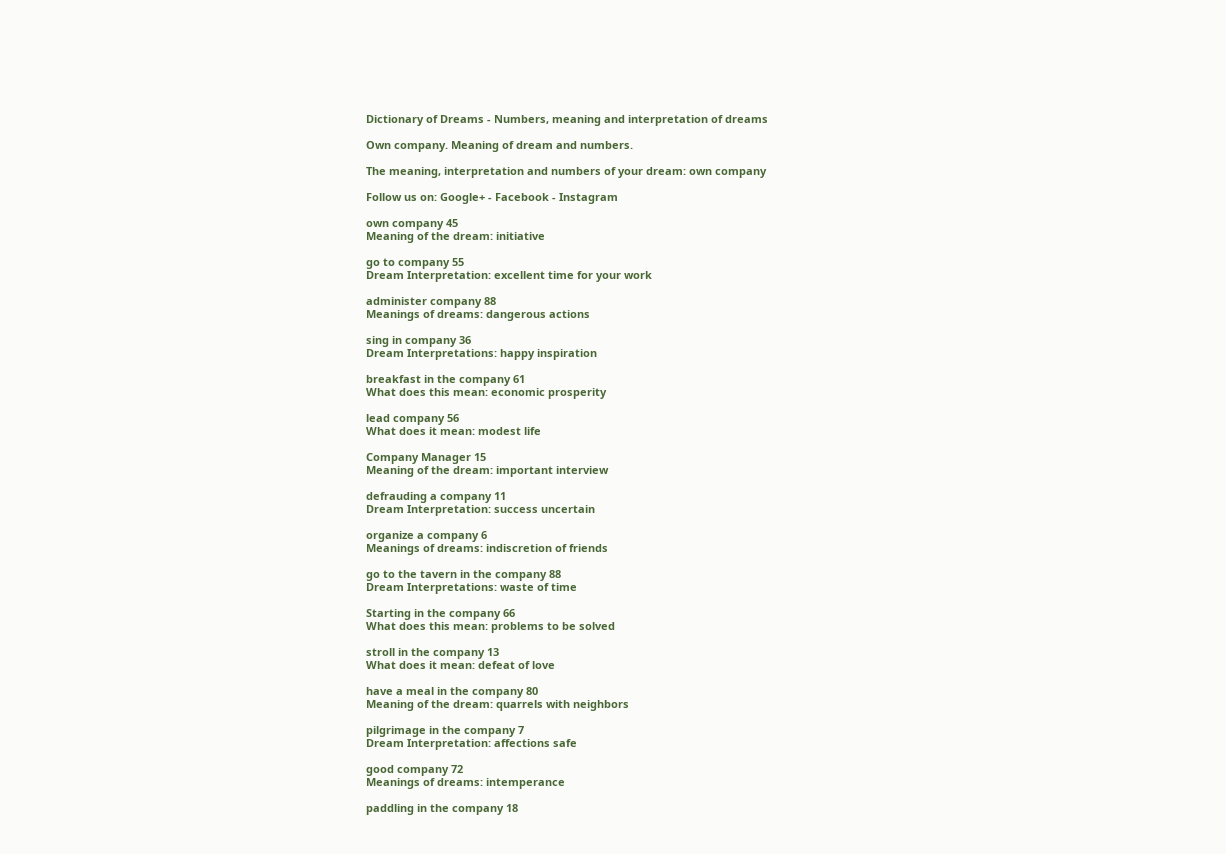Dictionary of Dreams - Numbers, meaning and interpretation of dreams

Own company. Meaning of dream and numbers.

The meaning, interpretation and numbers of your dream: own company

Follow us on: Google+ - Facebook - Instagram

own company 45
Meaning of the dream: initiative

go to company 55
Dream Interpretation: excellent time for your work

administer company 88
Meanings of dreams: dangerous actions

sing in company 36
Dream Interpretations: happy inspiration

breakfast in the company 61
What does this mean: economic prosperity

lead company 56
What does it mean: modest life

Company Manager 15
Meaning of the dream: important interview

defrauding a company 11
Dream Interpretation: success uncertain

organize a company 6
Meanings of dreams: indiscretion of friends

go to the tavern in the company 88
Dream Interpretations: waste of time

Starting in the company 66
What does this mean: problems to be solved

stroll in the company 13
What does it mean: defeat of love

have a meal in the company 80
Meaning of the dream: quarrels with neighbors

pilgrimage in the company 7
Dream Interpretation: affections safe

good company 72
Meanings of dreams: intemperance

paddling in the company 18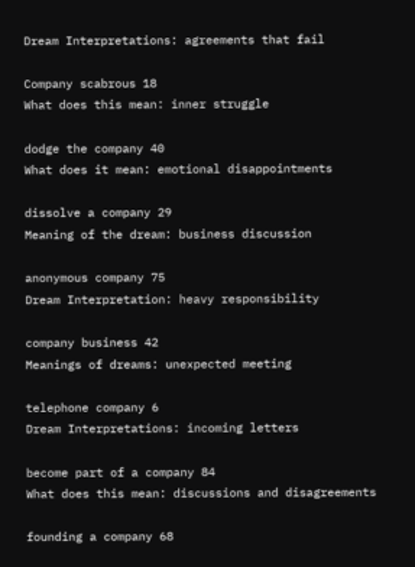Dream Interpretations: agreements that fail

Company scabrous 18
What does this mean: inner struggle

dodge the company 40
What does it mean: emotional disappointments

dissolve a company 29
Meaning of the dream: business discussion

anonymous company 75
Dream Interpretation: heavy responsibility

company business 42
Meanings of dreams: unexpected meeting

telephone company 6
Dream Interpretations: incoming letters

become part of a company 84
What does this mean: discussions and disagreements

founding a company 68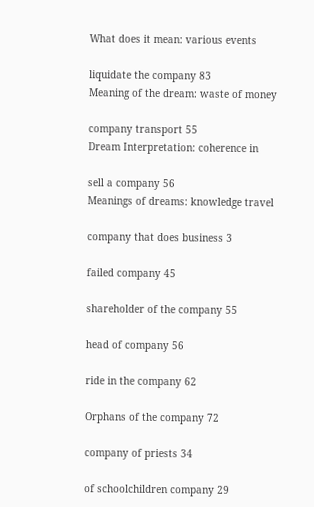What does it mean: various events

liquidate the company 83
Meaning of the dream: waste of money

company transport 55
Dream Interpretation: coherence in

sell a company 56
Meanings of dreams: knowledge travel

company that does business 3

failed company 45

shareholder of the company 55

head of company 56

ride in the company 62

Orphans of the company 72

company of priests 34

of schoolchildren company 29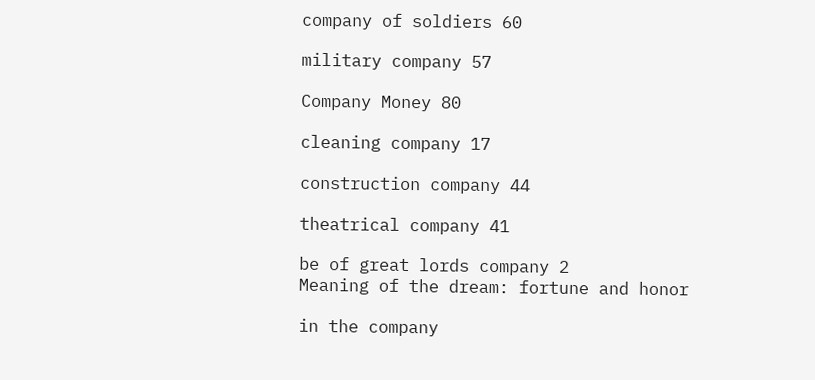company of soldiers 60

military company 57

Company Money 80

cleaning company 17

construction company 44

theatrical company 41

be of great lords company 2
Meaning of the dream: fortune and honor

in the company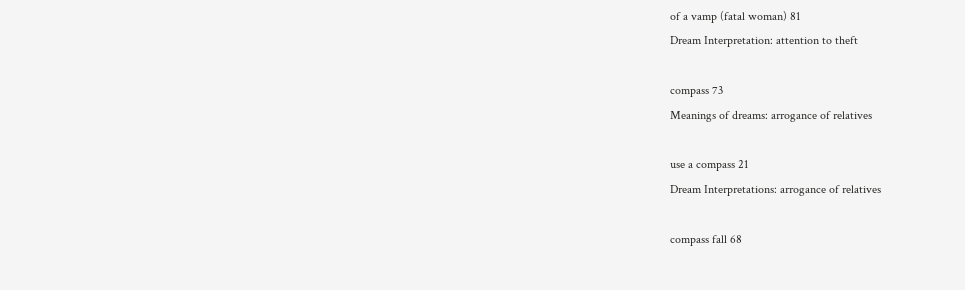of a vamp (fatal woman) 81
Dream Interpretation: attention to theft

compass 73
Meanings of dreams: arrogance of relatives

use a compass 21
Dream Interpretations: arrogance of relatives

compass fall 68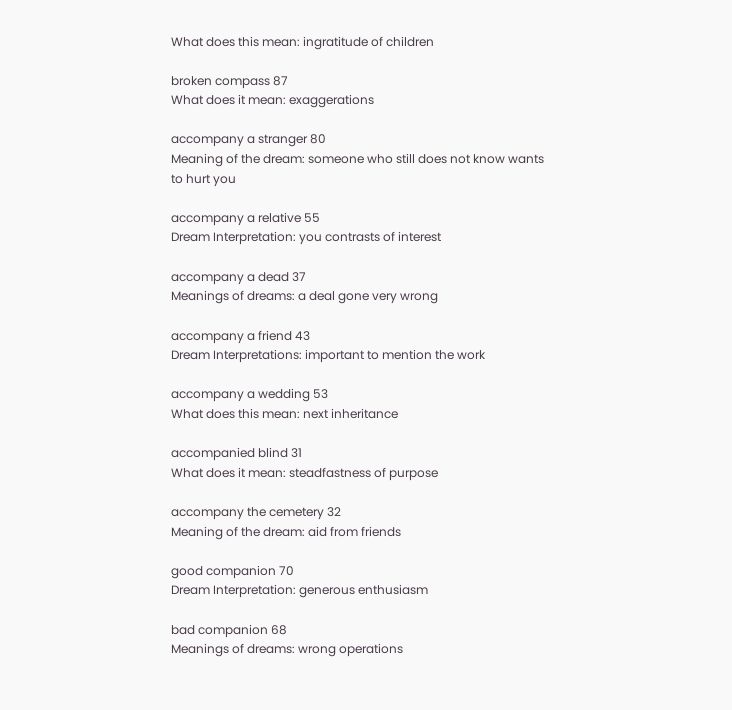What does this mean: ingratitude of children

broken compass 87
What does it mean: exaggerations

accompany a stranger 80
Meaning of the dream: someone who still does not know wants to hurt you

accompany a relative 55
Dream Interpretation: you contrasts of interest

accompany a dead 37
Meanings of dreams: a deal gone very wrong

accompany a friend 43
Dream Interpretations: important to mention the work

accompany a wedding 53
What does this mean: next inheritance

accompanied blind 31
What does it mean: steadfastness of purpose

accompany the cemetery 32
Meaning of the dream: aid from friends

good companion 70
Dream Interpretation: generous enthusiasm

bad companion 68
Meanings of dreams: wrong operations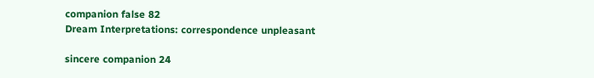companion false 82
Dream Interpretations: correspondence unpleasant

sincere companion 24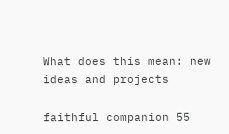What does this mean: new ideas and projects

faithful companion 55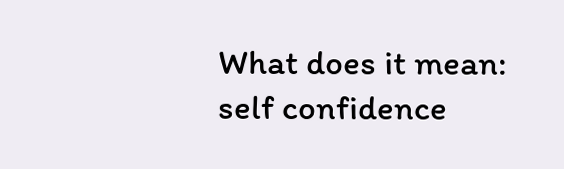What does it mean: self confidence